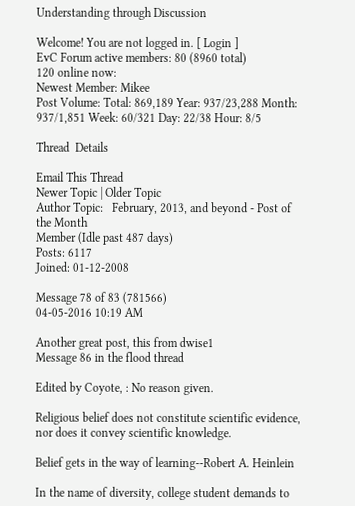Understanding through Discussion

Welcome! You are not logged in. [ Login ]
EvC Forum active members: 80 (8960 total)
120 online now:
Newest Member: Mikee
Post Volume: Total: 869,189 Year: 937/23,288 Month: 937/1,851 Week: 60/321 Day: 22/38 Hour: 8/5

Thread  Details

Email This Thread
Newer Topic | Older Topic
Author Topic:   February, 2013, and beyond - Post of the Month
Member (Idle past 487 days)
Posts: 6117
Joined: 01-12-2008

Message 78 of 83 (781566)
04-05-2016 10:19 AM

Another great post, this from dwise1
Message 86 in the flood thread

Edited by Coyote, : No reason given.

Religious belief does not constitute scientific evidence, nor does it convey scientific knowledge.

Belief gets in the way of learning--Robert A. Heinlein

In the name of diversity, college student demands to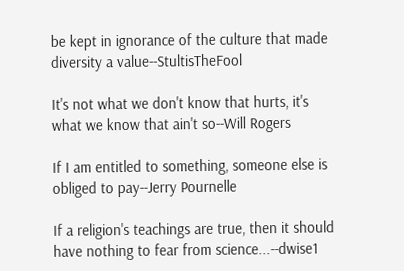be kept in ignorance of the culture that made diversity a value--StultisTheFool

It's not what we don't know that hurts, it's what we know that ain't so--Will Rogers

If I am entitled to something, someone else is obliged to pay--Jerry Pournelle

If a religion's teachings are true, then it should have nothing to fear from science...--dwise1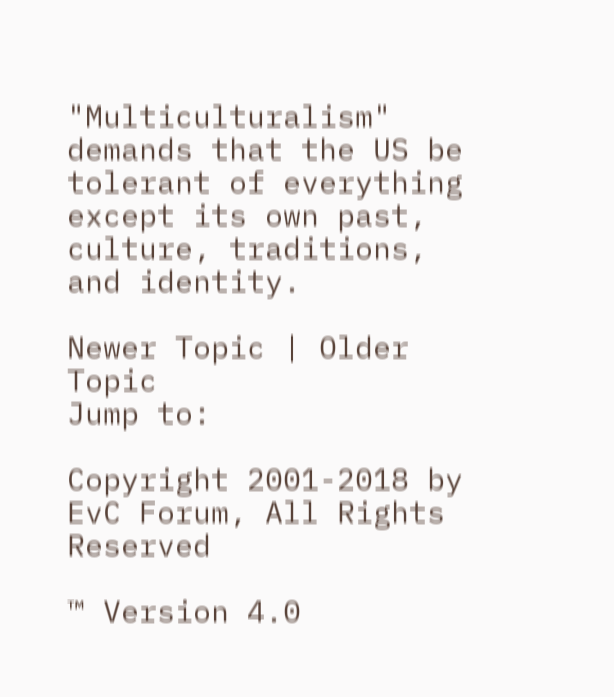"Multiculturalism" demands that the US be tolerant of everything except its own past, culture, traditions, and identity.

Newer Topic | Older Topic
Jump to:

Copyright 2001-2018 by EvC Forum, All Rights Reserved

™ Version 4.0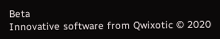Beta
Innovative software from Qwixotic © 2020